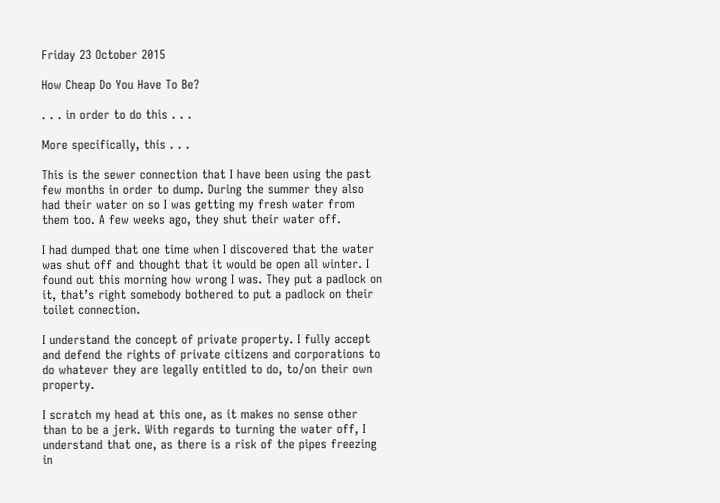Friday 23 October 2015

How Cheap Do You Have To Be?

. . . in order to do this . . .

More specifically, this . . .

This is the sewer connection that I have been using the past few months in order to dump. During the summer they also had their water on so I was getting my fresh water from them too. A few weeks ago, they shut their water off.

I had dumped that one time when I discovered that the water was shut off and thought that it would be open all winter. I found out this morning how wrong I was. They put a padlock on it, that’s right somebody bothered to put a padlock on their toilet connection.

I understand the concept of private property. I fully accept and defend the rights of private citizens and corporations to do whatever they are legally entitled to do, to/on their own property.

I scratch my head at this one, as it makes no sense other than to be a jerk. With regards to turning the water off, I understand that one, as there is a risk of the pipes freezing in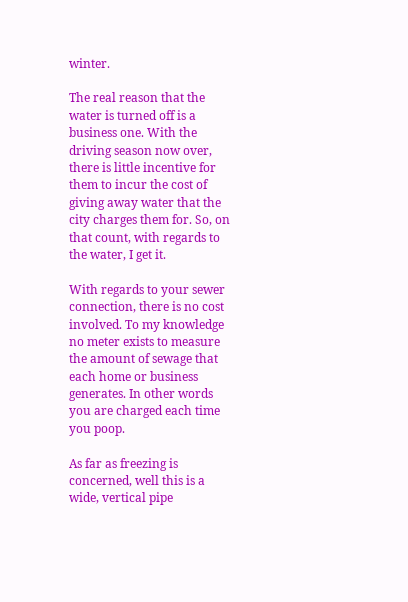winter.

The real reason that the water is turned off is a business one. With the driving season now over, there is little incentive for them to incur the cost of giving away water that the city charges them for. So, on that count, with regards to the water, I get it.

With regards to your sewer connection, there is no cost involved. To my knowledge no meter exists to measure the amount of sewage that each home or business generates. In other words you are charged each time you poop.

As far as freezing is concerned, well this is a wide, vertical pipe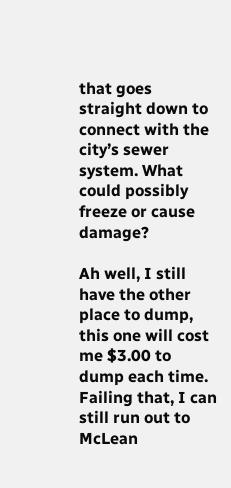that goes straight down to connect with the city’s sewer system. What could possibly freeze or cause damage?

Ah well, I still have the other place to dump, this one will cost me $3.00 to dump each time. Failing that, I can still run out to McLean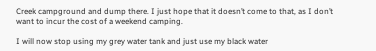Creek campground and dump there. I just hope that it doesn’t come to that, as I don’t want to incur the cost of a weekend camping.

I will now stop using my grey water tank and just use my black water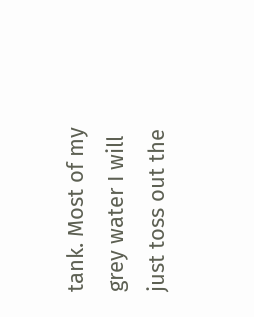tank. Most of my grey water I will just toss out the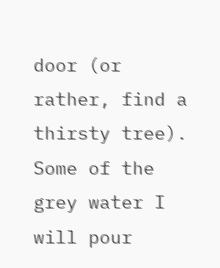door (or rather, find a thirsty tree). Some of the grey water I will pour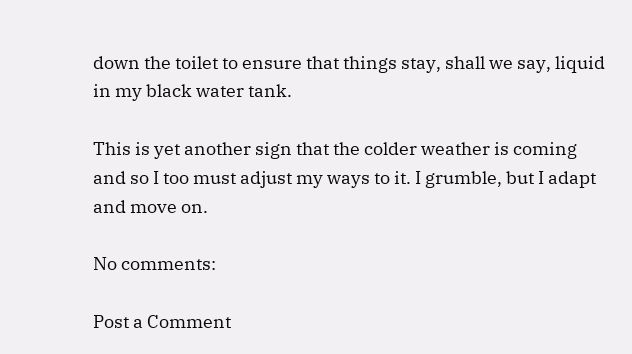down the toilet to ensure that things stay, shall we say, liquid in my black water tank.

This is yet another sign that the colder weather is coming and so I too must adjust my ways to it. I grumble, but I adapt and move on.

No comments:

Post a Comment